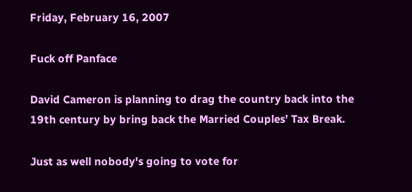Friday, February 16, 2007

Fuck off Panface

David Cameron is planning to drag the country back into the 19th century by bring back the Married Couples’ Tax Break.

Just as well nobody's going to vote for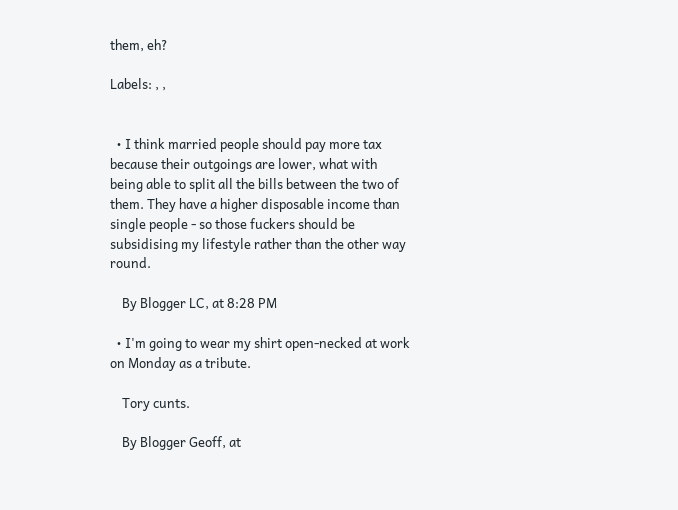them, eh?

Labels: , ,


  • I think married people should pay more tax because their outgoings are lower, what with being able to split all the bills between the two of them. They have a higher disposable income than single people - so those fuckers should be subsidising my lifestyle rather than the other way round.

    By Blogger LC, at 8:28 PM

  • I'm going to wear my shirt open-necked at work on Monday as a tribute.

    Tory cunts.

    By Blogger Geoff, at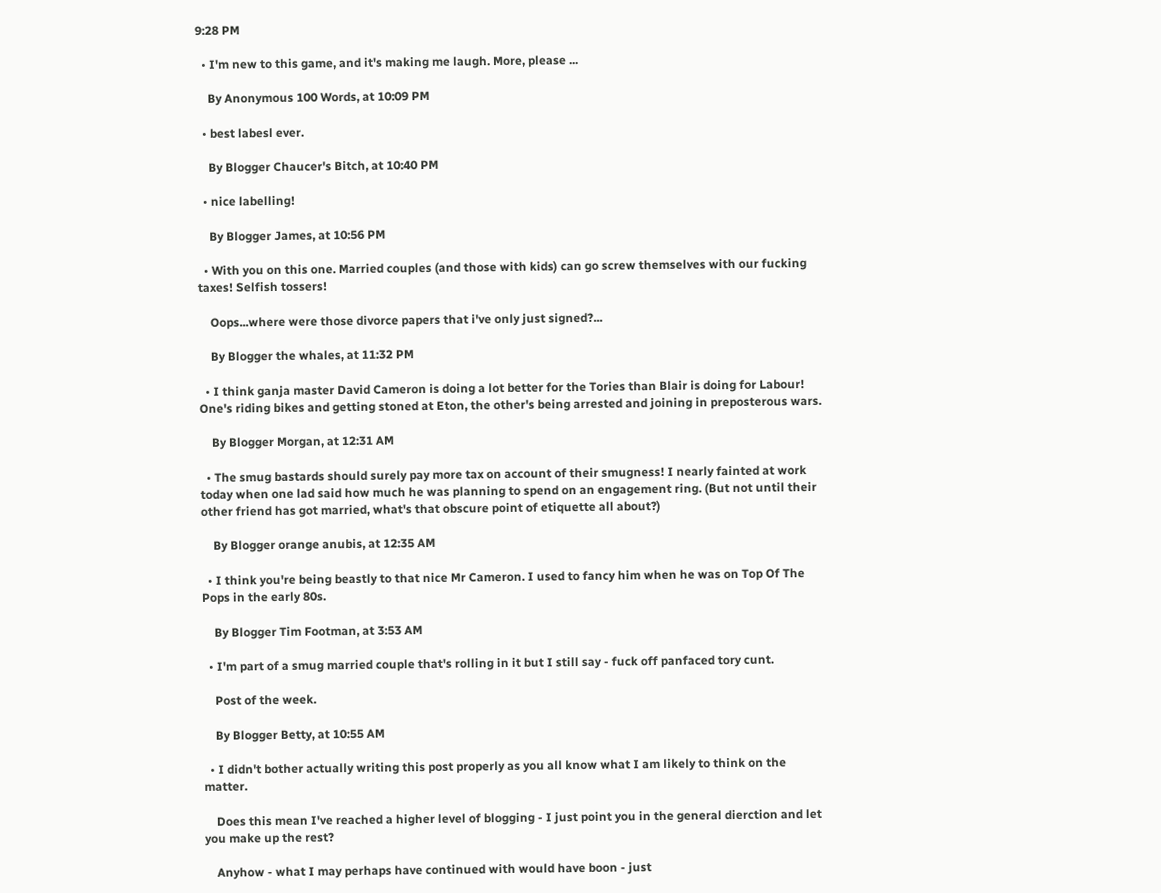9:28 PM

  • I'm new to this game, and it's making me laugh. More, please ...

    By Anonymous 100 Words, at 10:09 PM

  • best labesl ever.

    By Blogger Chaucer's Bitch, at 10:40 PM

  • nice labelling!

    By Blogger James, at 10:56 PM

  • With you on this one. Married couples (and those with kids) can go screw themselves with our fucking taxes! Selfish tossers!

    Oops...where were those divorce papers that i've only just signed?...

    By Blogger the whales, at 11:32 PM

  • I think ganja master David Cameron is doing a lot better for the Tories than Blair is doing for Labour! One's riding bikes and getting stoned at Eton, the other's being arrested and joining in preposterous wars.

    By Blogger Morgan, at 12:31 AM

  • The smug bastards should surely pay more tax on account of their smugness! I nearly fainted at work today when one lad said how much he was planning to spend on an engagement ring. (But not until their other friend has got married, what's that obscure point of etiquette all about?)

    By Blogger orange anubis, at 12:35 AM

  • I think you're being beastly to that nice Mr Cameron. I used to fancy him when he was on Top Of The Pops in the early 80s.

    By Blogger Tim Footman, at 3:53 AM

  • I'm part of a smug married couple that's rolling in it but I still say - fuck off panfaced tory cunt.

    Post of the week.

    By Blogger Betty, at 10:55 AM

  • I didn't bother actually writing this post properly as you all know what I am likely to think on the matter.

    Does this mean I've reached a higher level of blogging - I just point you in the general dierction and let you make up the rest?

    Anyhow - what I may perhaps have continued with would have boon - just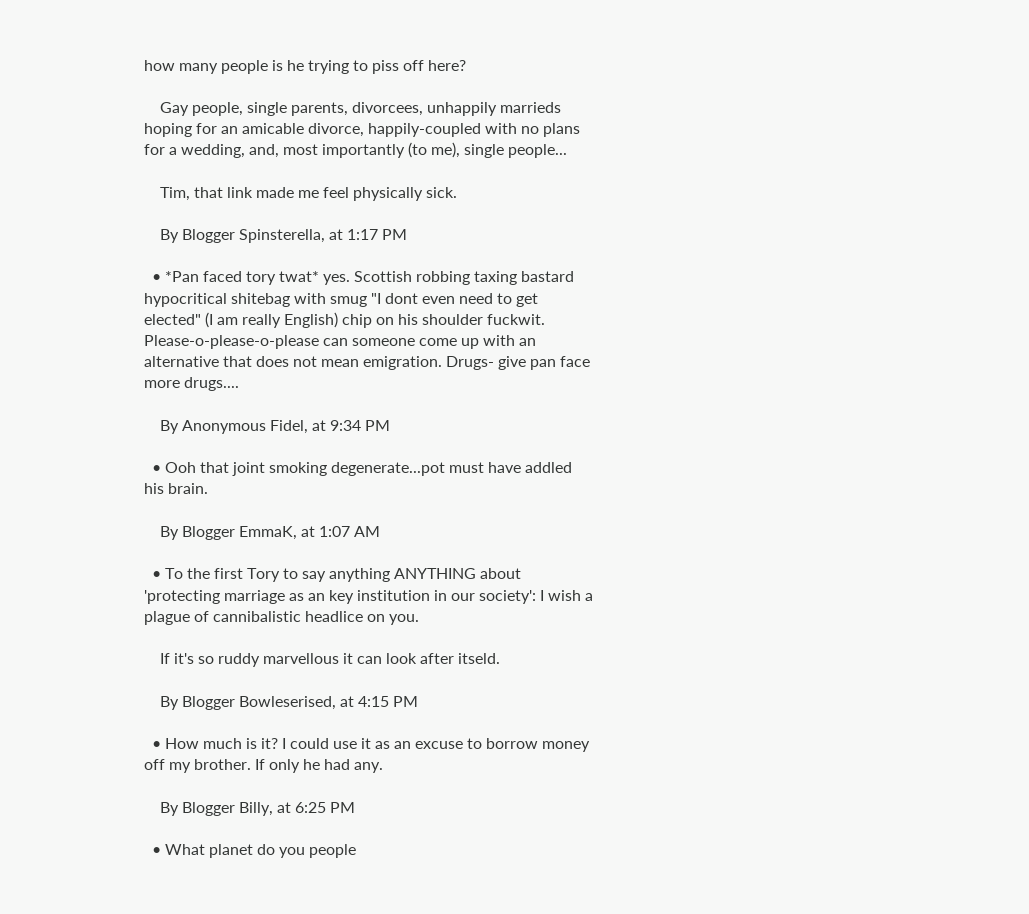how many people is he trying to piss off here?

    Gay people, single parents, divorcees, unhappily marrieds hoping for an amicable divorce, happily-coupled with no plans for a wedding, and, most importantly (to me), single people...

    Tim, that link made me feel physically sick.

    By Blogger Spinsterella, at 1:17 PM

  • *Pan faced tory twat* yes. Scottish robbing taxing bastard hypocritical shitebag with smug "I dont even need to get elected" (I am really English) chip on his shoulder fuckwit. Please-o-please-o-please can someone come up with an alternative that does not mean emigration. Drugs- give pan face more drugs....

    By Anonymous Fidel, at 9:34 PM

  • Ooh that joint smoking degenerate...pot must have addled his brain.

    By Blogger EmmaK, at 1:07 AM

  • To the first Tory to say anything ANYTHING about 'protecting marriage as an key institution in our society': I wish a plague of cannibalistic headlice on you.

    If it's so ruddy marvellous it can look after itseld.

    By Blogger Bowleserised, at 4:15 PM

  • How much is it? I could use it as an excuse to borrow money off my brother. If only he had any.

    By Blogger Billy, at 6:25 PM

  • What planet do you people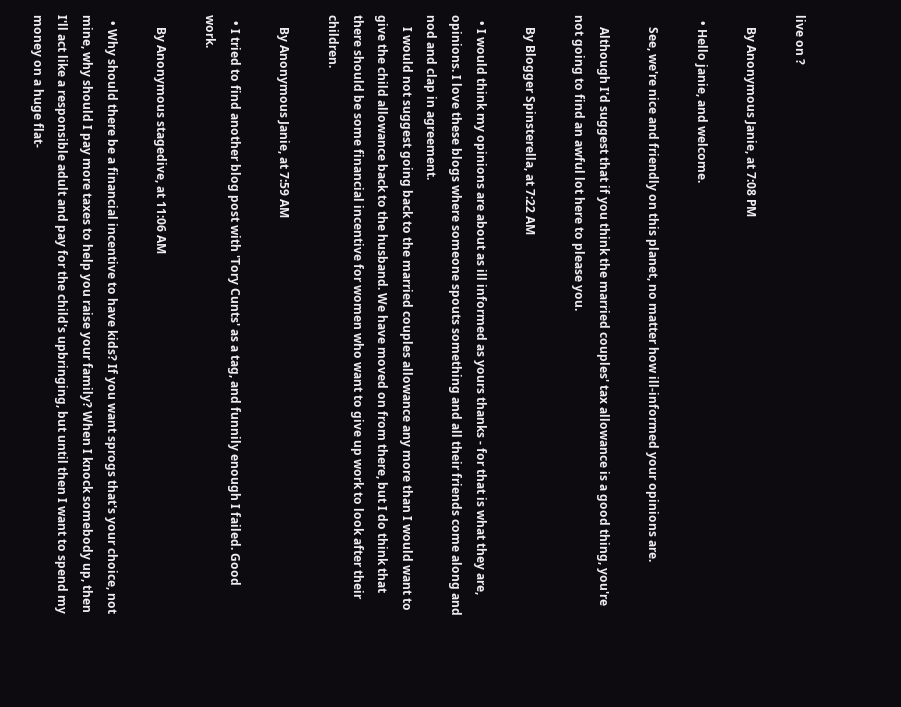live on ?

    By Anonymous Janie, at 7:08 PM

  • Hello janie, and welcome.

    See, we're nice and friendly on this planet, no matter how ill-informed your opinions are.

    Although I'd suggest that if you think the married couples' tax allowance is a good thing, you're not going to find an awful lot here to please you.

    By Blogger Spinsterella, at 7:22 AM

  • I would think my opinions are about as ill informed as yours thanks - for that is what they are, opinions. I love these blogs where someone spouts something and all their friends come along and nod and clap in agreement.
    I would not suggest going back to the married couples allowance any more than I would want to give the child allowance back to the husband. We have moved on from there, but I do think that there should be some financial incentive for women who want to give up work to look after their children.

    By Anonymous Janie, at 7:59 AM

  • I tried to find another blog post with 'Tory Cunts' as a tag, and funnily enough I failed. Good work.

    By Anonymous stagedive, at 11:06 AM

  • Why should there be a financial incentive to have kids? If you want sprogs that's your choice, not mine, why should I pay more taxes to help you raise your family? When I knock somebody up, then I'll act like a responsible adult and pay for the child's upbringing, but until then I want to spend my money on a huge flat-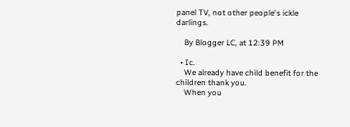panel TV, not other people's ickle darlings.

    By Blogger LC, at 12:39 PM

  • Ic.
    We already have child benefit for the children thank you.
    When you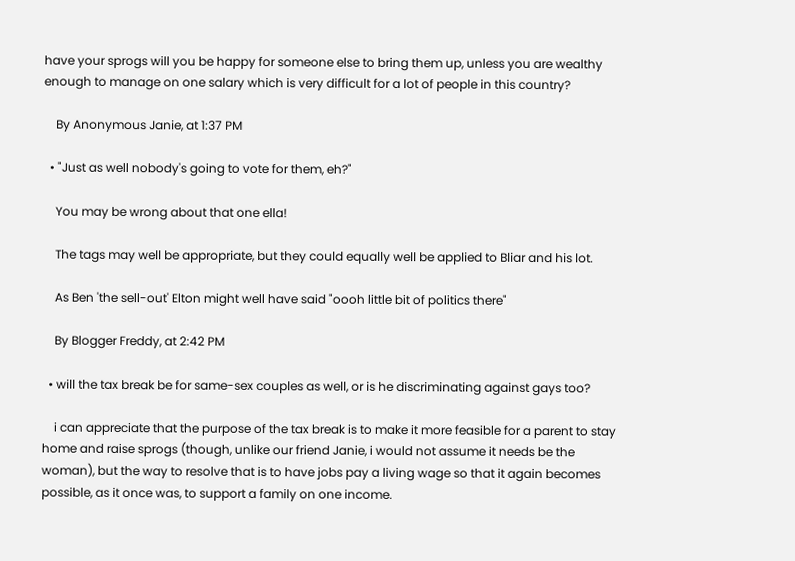have your sprogs will you be happy for someone else to bring them up, unless you are wealthy enough to manage on one salary which is very difficult for a lot of people in this country?

    By Anonymous Janie, at 1:37 PM

  • "Just as well nobody's going to vote for them, eh?"

    You may be wrong about that one ella!

    The tags may well be appropriate, but they could equally well be applied to Bliar and his lot.

    As Ben 'the sell-out' Elton might well have said "oooh little bit of politics there"

    By Blogger Freddy, at 2:42 PM

  • will the tax break be for same-sex couples as well, or is he discriminating against gays too?

    i can appreciate that the purpose of the tax break is to make it more feasible for a parent to stay home and raise sprogs (though, unlike our friend Janie, i would not assume it needs be the woman), but the way to resolve that is to have jobs pay a living wage so that it again becomes possible, as it once was, to support a family on one income.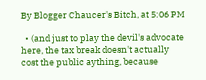By Blogger Chaucer's Bitch, at 5:06 PM

  • (and just to play the devil's advocate here, the tax break doesn't actually cost the public aything, because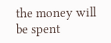the money will be spent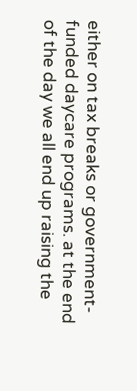either on tax breaks or government-funded daycare programs. at the end of the day we all end up raising the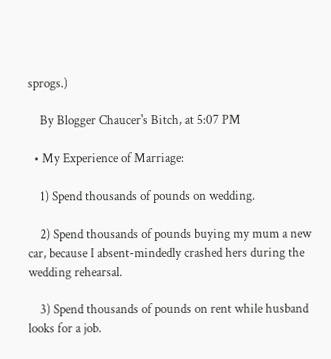sprogs.)

    By Blogger Chaucer's Bitch, at 5:07 PM

  • My Experience of Marriage:

    1) Spend thousands of pounds on wedding.

    2) Spend thousands of pounds buying my mum a new car, because I absent-mindedly crashed hers during the wedding rehearsal.

    3) Spend thousands of pounds on rent while husband looks for a job.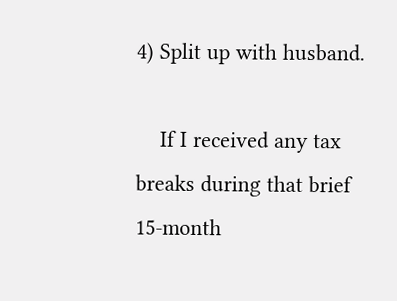4) Split up with husband.

    If I received any tax breaks during that brief 15-month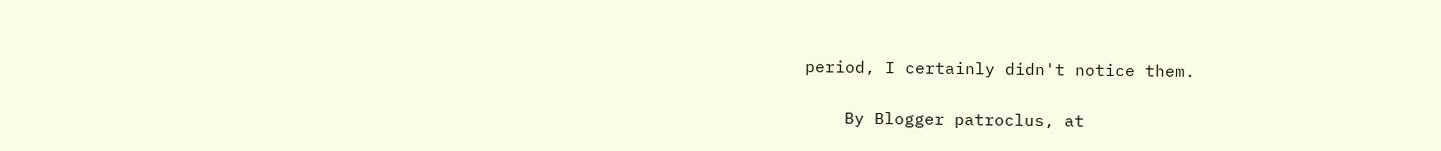period, I certainly didn't notice them.

    By Blogger patroclus, at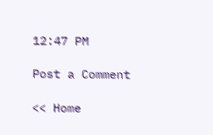12:47 PM

Post a Comment

<< Home